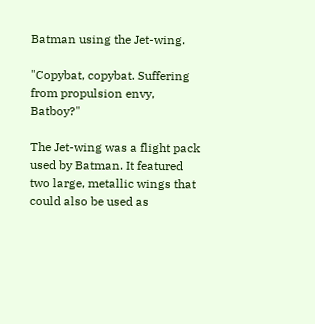Batman using the Jet-wing.

"Copybat, copybat. Suffering from propulsion envy, Batboy?"

The Jet-wing was a flight pack used by Batman. It featured two large, metallic wings that could also be used as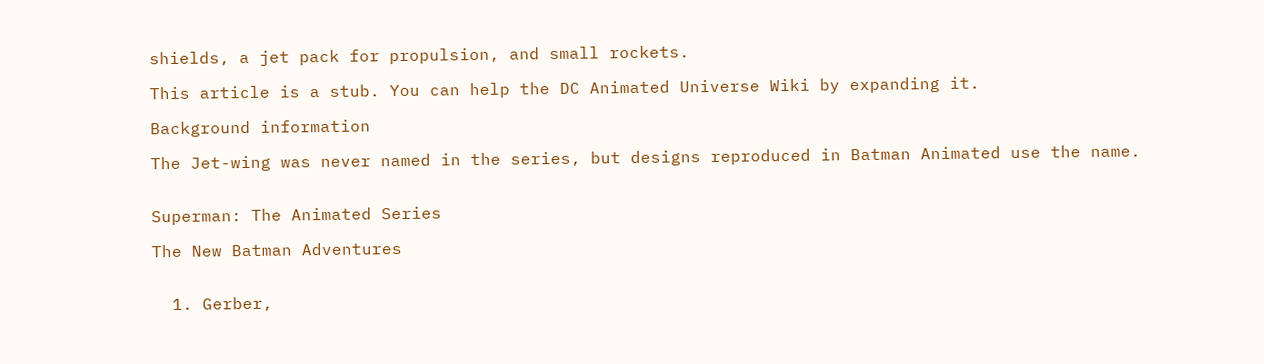shields, a jet pack for propulsion, and small rockets.

This article is a stub. You can help the DC Animated Universe Wiki by expanding it.

Background information

The Jet-wing was never named in the series, but designs reproduced in Batman Animated use the name.


Superman: The Animated Series

The New Batman Adventures


  1. Gerber,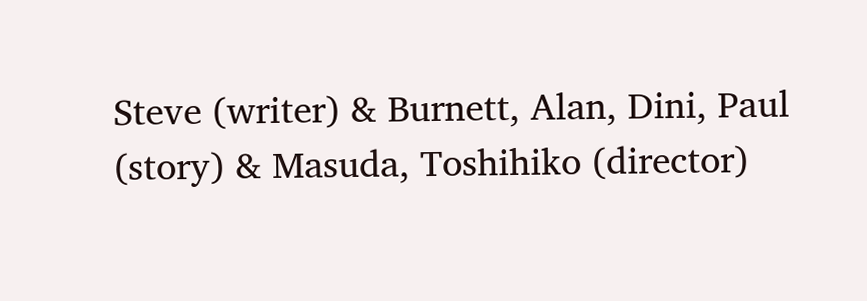Steve (writer) & Burnett, Alan, Dini, Paul (story) & Masuda, Toshihiko (director)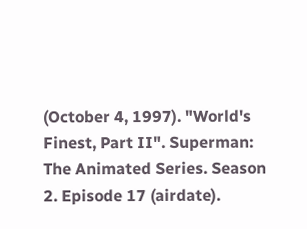(October 4, 1997). "World's Finest, Part II". Superman: The Animated Series. Season 2. Episode 17 (airdate).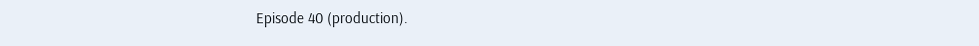Episode 40 (production).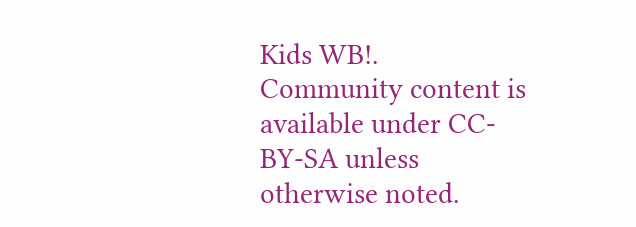Kids WB!.
Community content is available under CC-BY-SA unless otherwise noted.